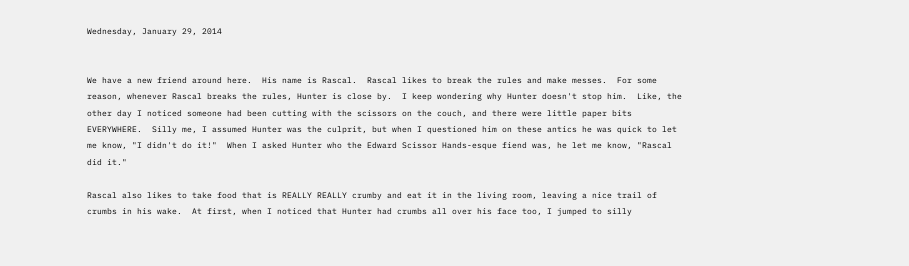Wednesday, January 29, 2014


We have a new friend around here.  His name is Rascal.  Rascal likes to break the rules and make messes.  For some reason, whenever Rascal breaks the rules, Hunter is close by.  I keep wondering why Hunter doesn't stop him.  Like, the other day I noticed someone had been cutting with the scissors on the couch, and there were little paper bits EVERYWHERE.  Silly me, I assumed Hunter was the culprit, but when I questioned him on these antics he was quick to let me know, "I didn't do it!"  When I asked Hunter who the Edward Scissor Hands-esque fiend was, he let me know, "Rascal did it."

Rascal also likes to take food that is REALLY REALLY crumby and eat it in the living room, leaving a nice trail of crumbs in his wake.  At first, when I noticed that Hunter had crumbs all over his face too, I jumped to silly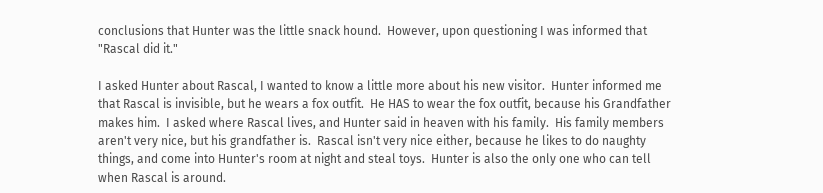conclusions that Hunter was the little snack hound.  However, upon questioning I was informed that "Rascal did it."

I asked Hunter about Rascal, I wanted to know a little more about his new visitor.  Hunter informed me that Rascal is invisible, but he wears a fox outfit.  He HAS to wear the fox outfit, because his Grandfather makes him.  I asked where Rascal lives, and Hunter said in heaven with his family.  His family members aren't very nice, but his grandfather is.  Rascal isn't very nice either, because he likes to do naughty things, and come into Hunter's room at night and steal toys.  Hunter is also the only one who can tell when Rascal is around.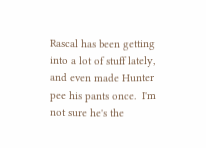Rascal has been getting into a lot of stuff lately, and even made Hunter pee his pants once.  I'm not sure he's the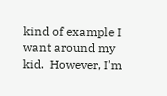kind of example I want around my kid.  However, I'm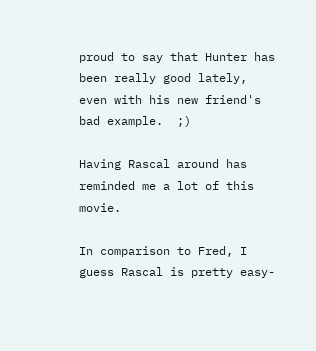proud to say that Hunter has been really good lately, even with his new friend's bad example.  ;)

Having Rascal around has reminded me a lot of this movie.

In comparison to Fred, I guess Rascal is pretty easy-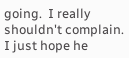going.  I really shouldn't complain.  I just hope he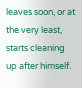leaves soon, or at the very least, starts cleaning up after himself.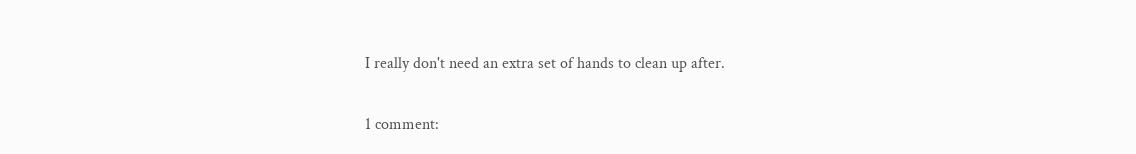I really don't need an extra set of hands to clean up after.

1 comment: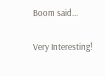Boom said...

Very Interesting!